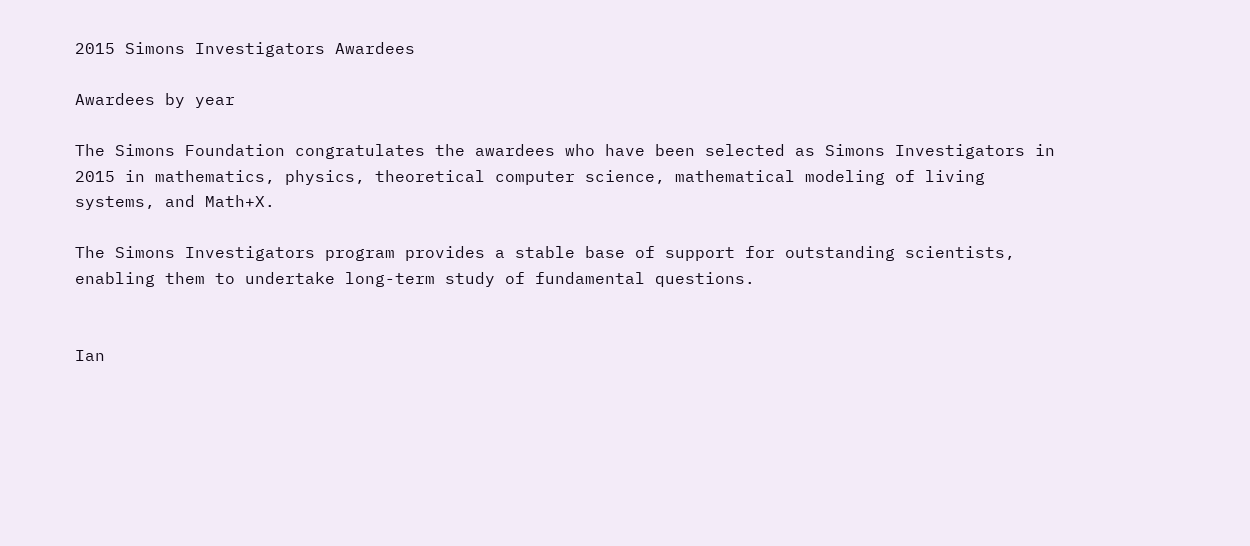2015 Simons Investigators Awardees

Awardees by year

The Simons Foundation congratulates the awardees who have been selected as Simons Investigators in 2015 in mathematics, physics, theoretical computer science, mathematical modeling of living systems, and Math+X.

The Simons Investigators program provides a stable base of support for outstanding scientists, enabling them to undertake long-term study of fundamental questions.


Ian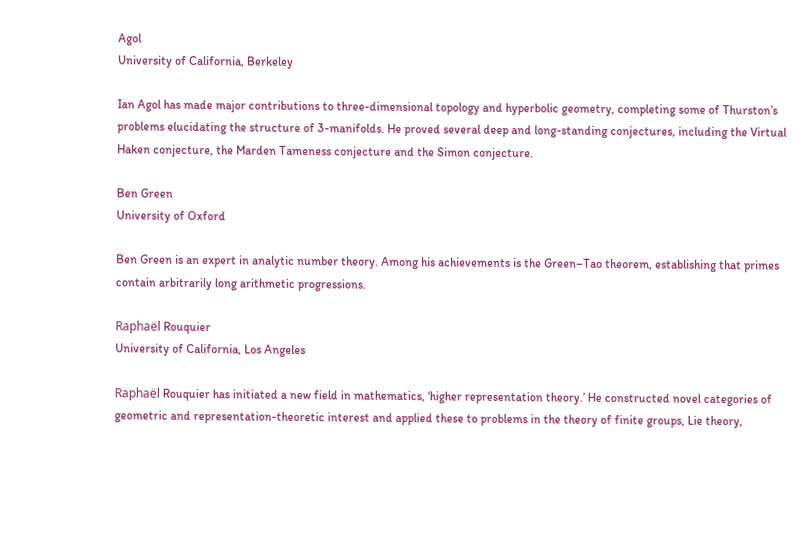Agol
University of California, Berkeley

Ian Agol has made major contributions to three-dimensional topology and hyperbolic geometry, completing some of Thurston’s problems elucidating the structure of 3-manifolds. He proved several deep and long-standing conjectures, including the Virtual Haken conjecture, the Marden Tameness conjecture and the Simon conjecture.

Ben Green
University of Oxford

Ben Green is an expert in analytic number theory. Among his achievements is the Green–Tao theorem, establishing that primes contain arbitrarily long arithmetic progressions.

Raphaël Rouquier
University of California, Los Angeles

Raphaël Rouquier has initiated a new field in mathematics, ‘higher representation theory.’ He constructed novel categories of geometric and representation-theoretic interest and applied these to problems in the theory of finite groups, Lie theory,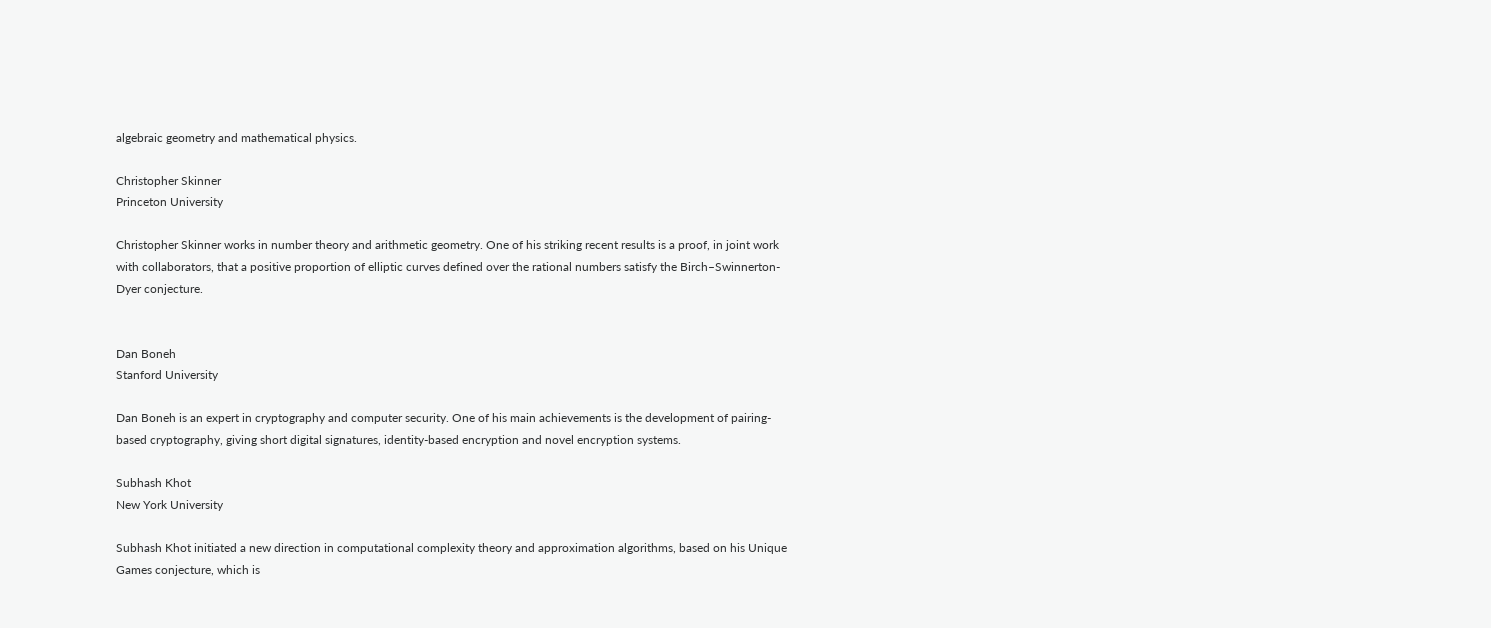algebraic geometry and mathematical physics.

Christopher Skinner
Princeton University

Christopher Skinner works in number theory and arithmetic geometry. One of his striking recent results is a proof, in joint work with collaborators, that a positive proportion of elliptic curves defined over the rational numbers satisfy the Birch–Swinnerton-Dyer conjecture.


Dan Boneh
Stanford University

Dan Boneh is an expert in cryptography and computer security. One of his main achievements is the development of pairing-based cryptography, giving short digital signatures, identity-based encryption and novel encryption systems.

Subhash Khot
New York University

Subhash Khot initiated a new direction in computational complexity theory and approximation algorithms, based on his Unique Games conjecture, which is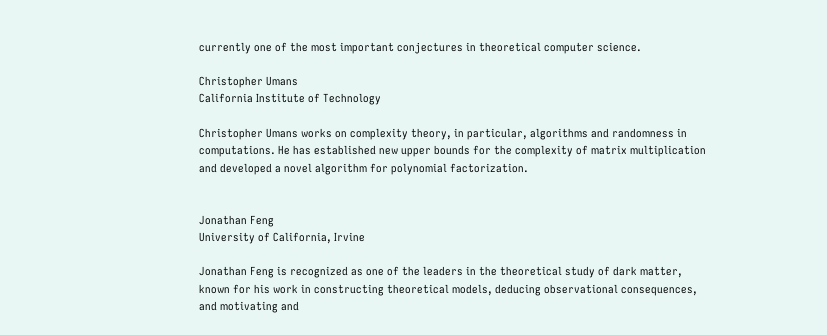currently one of the most important conjectures in theoretical computer science.

Christopher Umans
California Institute of Technology

Christopher Umans works on complexity theory, in particular, algorithms and randomness in computations. He has established new upper bounds for the complexity of matrix multiplication and developed a novel algorithm for polynomial factorization.


Jonathan Feng
University of California, Irvine

Jonathan Feng is recognized as one of the leaders in the theoretical study of dark matter, known for his work in constructing theoretical models, deducing observational consequences, and motivating and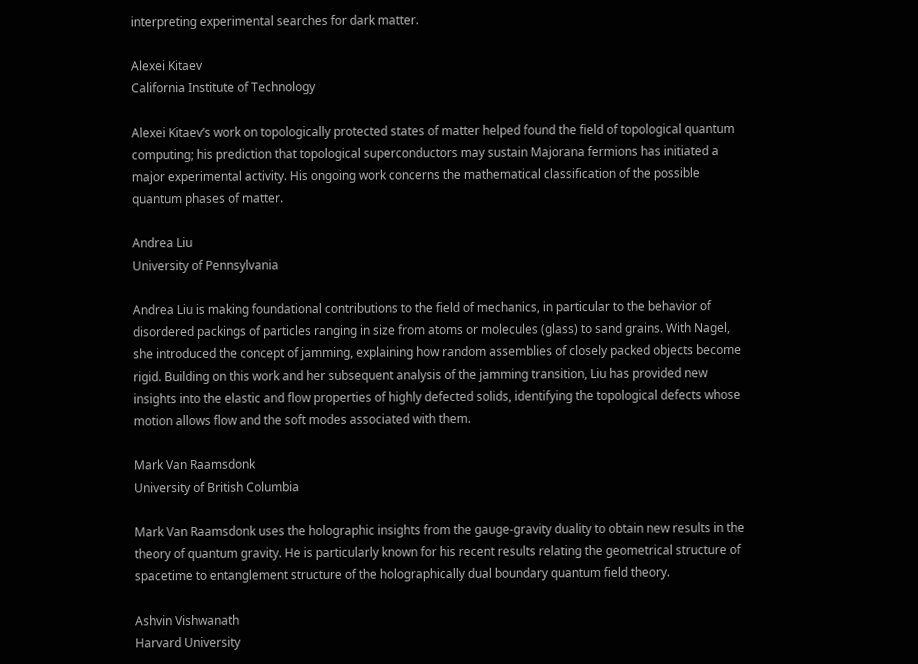interpreting experimental searches for dark matter.

Alexei Kitaev
California Institute of Technology

Alexei Kitaev’s work on topologically protected states of matter helped found the field of topological quantum computing; his prediction that topological superconductors may sustain Majorana fermions has initiated a major experimental activity. His ongoing work concerns the mathematical classification of the possible quantum phases of matter.

Andrea Liu
University of Pennsylvania

Andrea Liu is making foundational contributions to the field of mechanics, in particular to the behavior of disordered packings of particles ranging in size from atoms or molecules (glass) to sand grains. With Nagel, she introduced the concept of jamming, explaining how random assemblies of closely packed objects become rigid. Building on this work and her subsequent analysis of the jamming transition, Liu has provided new insights into the elastic and flow properties of highly defected solids, identifying the topological defects whose motion allows flow and the soft modes associated with them.

Mark Van Raamsdonk
University of British Columbia

Mark Van Raamsdonk uses the holographic insights from the gauge-gravity duality to obtain new results in the theory of quantum gravity. He is particularly known for his recent results relating the geometrical structure of spacetime to entanglement structure of the holographically dual boundary quantum field theory.

Ashvin Vishwanath
Harvard University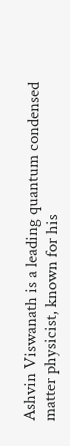Ashvin Viswanath is a leading quantum condensed matter physicist, known for his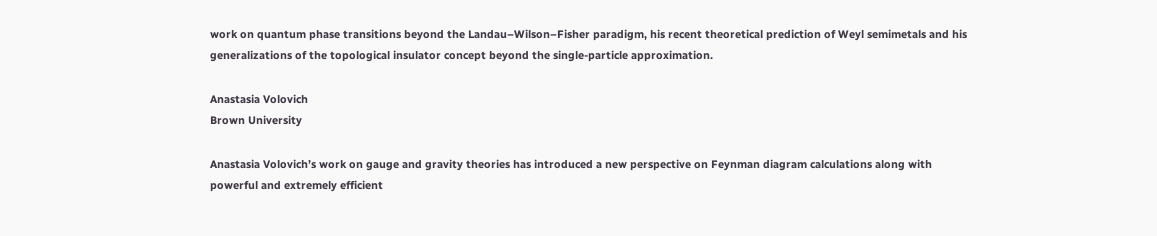work on quantum phase transitions beyond the Landau–Wilson–Fisher paradigm, his recent theoretical prediction of Weyl semimetals and his generalizations of the topological insulator concept beyond the single-particle approximation.

Anastasia Volovich
Brown University

Anastasia Volovich’s work on gauge and gravity theories has introduced a new perspective on Feynman diagram calculations along with powerful and extremely efficient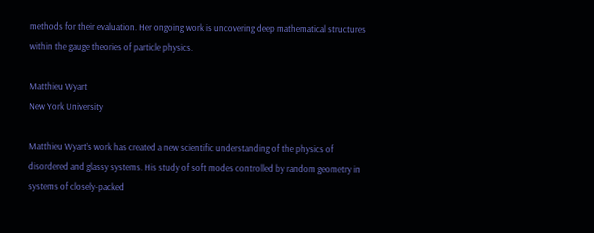methods for their evaluation. Her ongoing work is uncovering deep mathematical structures within the gauge theories of particle physics.

Matthieu Wyart
New York University

Matthieu Wyart’s work has created a new scientific understanding of the physics of disordered and glassy systems. His study of soft modes controlled by random geometry in systems of closely-packed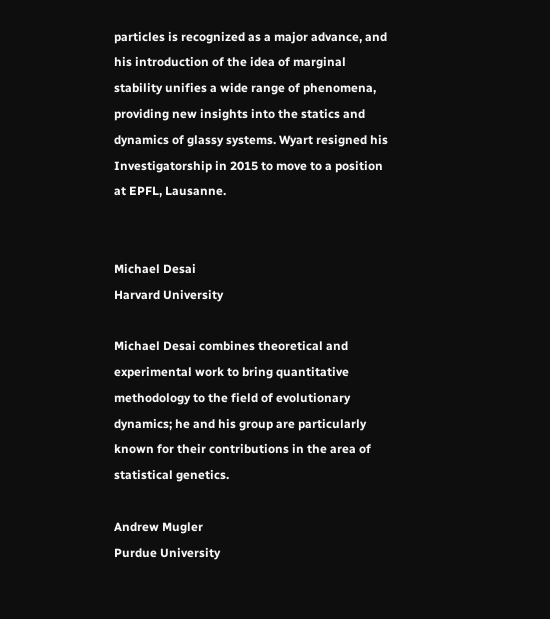particles is recognized as a major advance, and his introduction of the idea of marginal stability unifies a wide range of phenomena, providing new insights into the statics and dynamics of glassy systems. Wyart resigned his Investigatorship in 2015 to move to a position at EPFL, Lausanne.


Michael Desai
Harvard University

Michael Desai combines theoretical and experimental work to bring quantitative methodology to the field of evolutionary dynamics; he and his group are particularly known for their contributions in the area of statistical genetics.

Andrew Mugler
Purdue University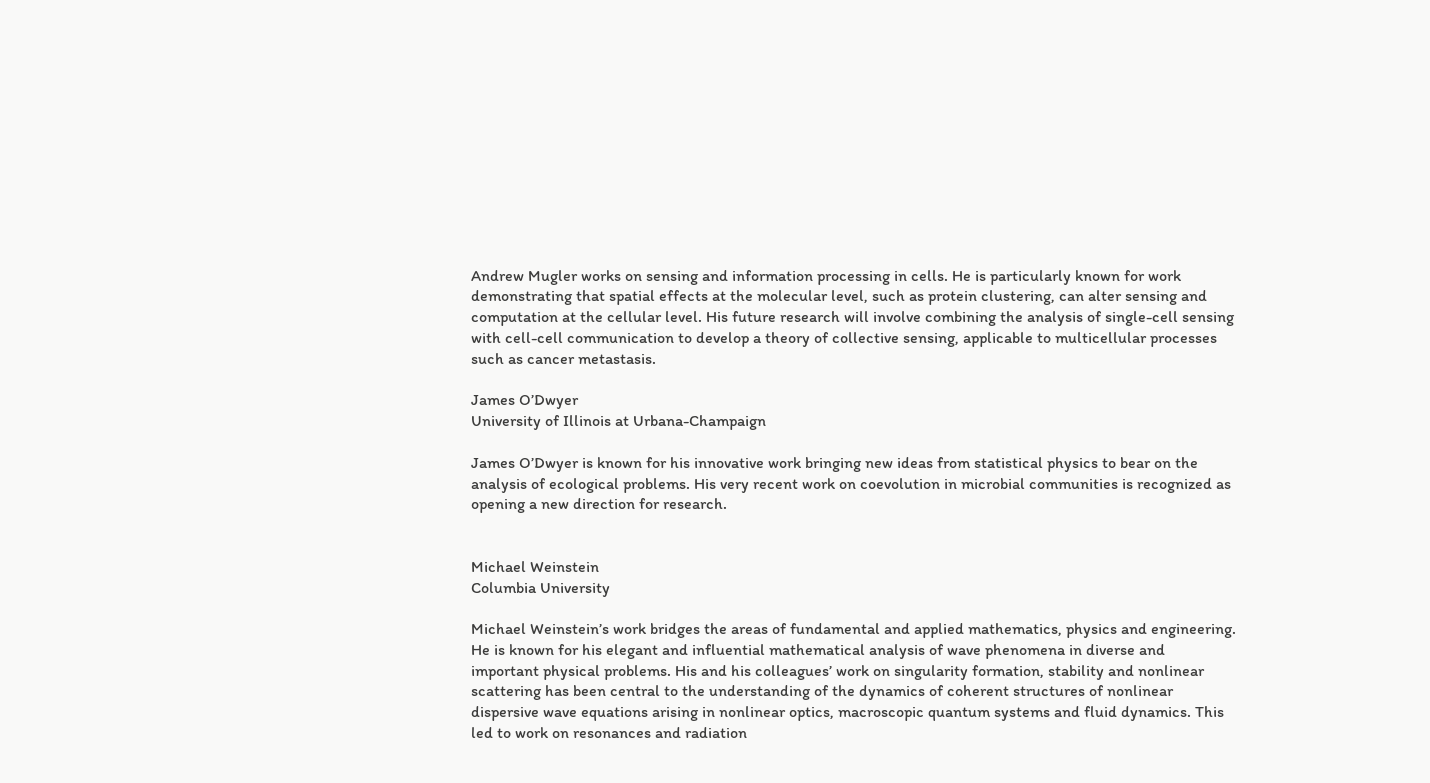Andrew Mugler works on sensing and information processing in cells. He is particularly known for work demonstrating that spatial effects at the molecular level, such as protein clustering, can alter sensing and computation at the cellular level. His future research will involve combining the analysis of single-cell sensing with cell-cell communication to develop a theory of collective sensing, applicable to multicellular processes such as cancer metastasis.

James O’Dwyer
University of Illinois at Urbana-Champaign

James O’Dwyer is known for his innovative work bringing new ideas from statistical physics to bear on the analysis of ecological problems. His very recent work on coevolution in microbial communities is recognized as opening a new direction for research.


Michael Weinstein
Columbia University

Michael Weinstein’s work bridges the areas of fundamental and applied mathematics, physics and engineering. He is known for his elegant and influential mathematical analysis of wave phenomena in diverse and important physical problems. His and his colleagues’ work on singularity formation, stability and nonlinear scattering has been central to the understanding of the dynamics of coherent structures of nonlinear dispersive wave equations arising in nonlinear optics, macroscopic quantum systems and fluid dynamics. This led to work on resonances and radiation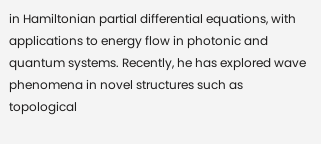in Hamiltonian partial differential equations, with applications to energy flow in photonic and quantum systems. Recently, he has explored wave phenomena in novel structures such as topological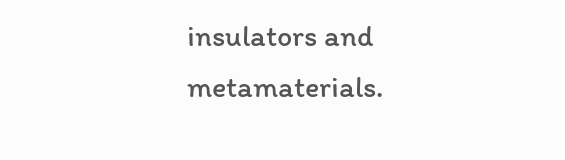insulators and metamaterials.